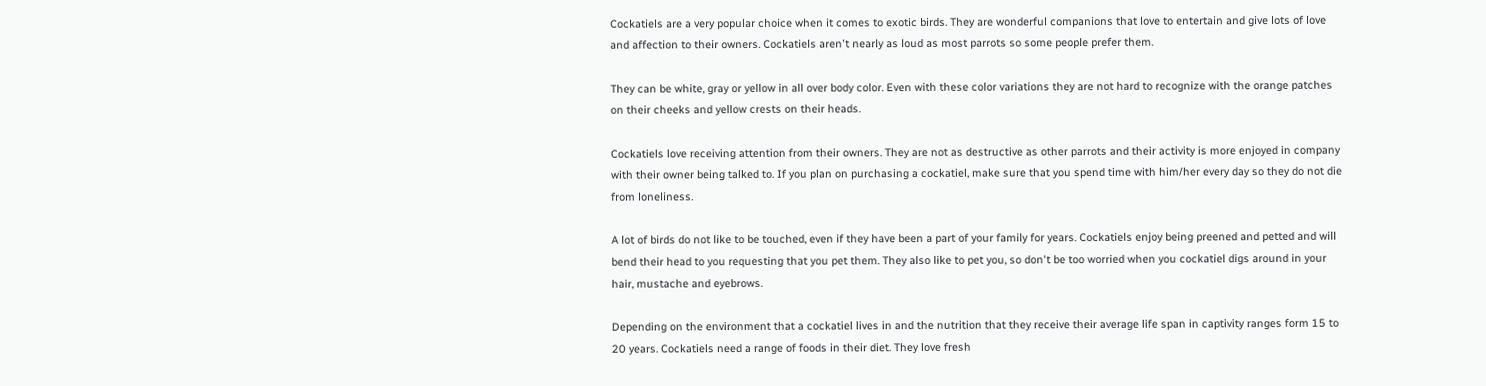Cockatiels are a very popular choice when it comes to exotic birds. They are wonderful companions that love to entertain and give lots of love and affection to their owners. Cockatiels aren't nearly as loud as most parrots so some people prefer them.

They can be white, gray or yellow in all over body color. Even with these color variations they are not hard to recognize with the orange patches on their cheeks and yellow crests on their heads.

Cockatiels love receiving attention from their owners. They are not as destructive as other parrots and their activity is more enjoyed in company with their owner being talked to. If you plan on purchasing a cockatiel, make sure that you spend time with him/her every day so they do not die from loneliness.

A lot of birds do not like to be touched, even if they have been a part of your family for years. Cockatiels enjoy being preened and petted and will bend their head to you requesting that you pet them. They also like to pet you, so don't be too worried when you cockatiel digs around in your hair, mustache and eyebrows.

Depending on the environment that a cockatiel lives in and the nutrition that they receive their average life span in captivity ranges form 15 to 20 years. Cockatiels need a range of foods in their diet. They love fresh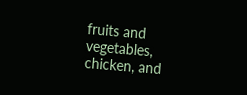fruits and vegetables, chicken, and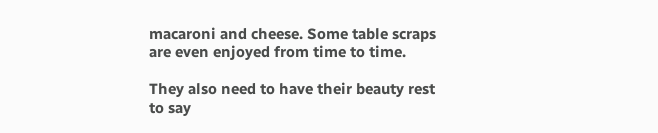macaroni and cheese. Some table scraps are even enjoyed from time to time.

They also need to have their beauty rest to say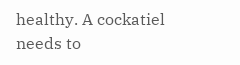healthy. A cockatiel needs to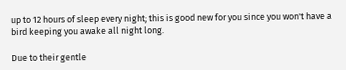up to 12 hours of sleep every night; this is good new for you since you won't have a bird keeping you awake all night long.

Due to their gentle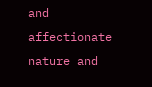and affectionate nature and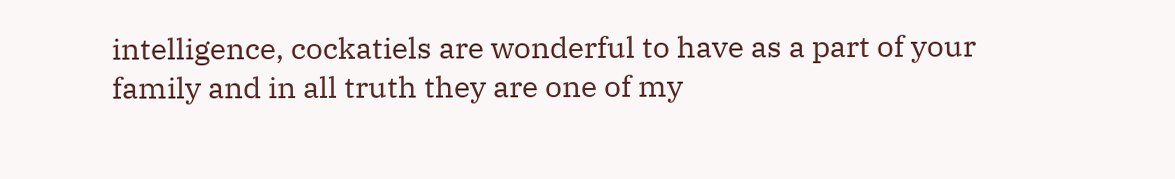intelligence, cockatiels are wonderful to have as a part of your family and in all truth they are one of my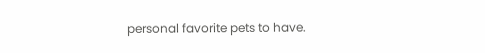personal favorite pets to have.